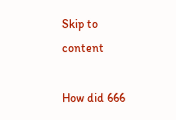Skip to content

How did 666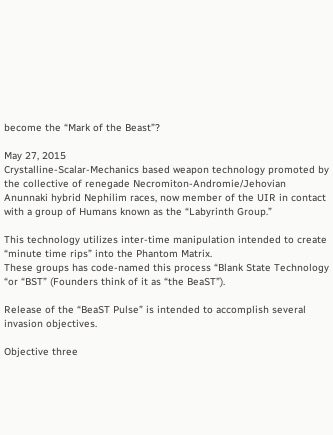become the “Mark of the Beast”?

May 27, 2015
Crystalline-Scalar-Mechanics based weapon technology promoted by the collective of renegade Necromiton-Andromie/Jehovian Anunnaki hybrid Nephilim races, now member of the UIR in contact with a group of Humans known as the “Labyrinth Group.”

This technology utilizes inter-time manipulation intended to create “minute time rips” into the Phantom Matrix.
These groups has code-named this process “Blank State Technology “or “BST” (Founders think of it as “the BeaST”).

Release of the “BeaST Pulse” is intended to accomplish several invasion objectives.

Objective three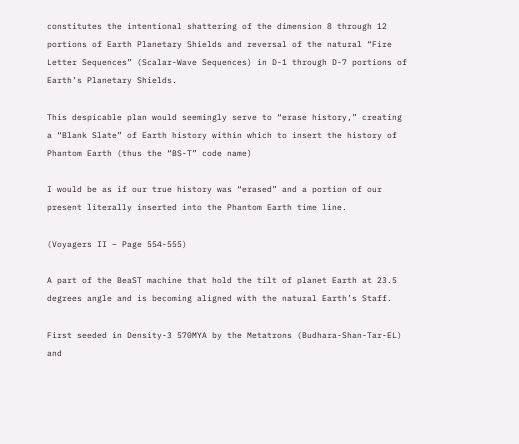constitutes the intentional shattering of the dimension 8 through 12 portions of Earth Planetary Shields and reversal of the natural “Fire Letter Sequences” (Scalar-Wave Sequences) in D-1 through D-7 portions of Earth’s Planetary Shields.

This despicable plan would seemingly serve to “erase history,” creating a “Blank Slate” of Earth history within which to insert the history of Phantom Earth (thus the “BS-T” code name)

I would be as if our true history was “erased” and a portion of our present literally inserted into the Phantom Earth time line.

(Voyagers II – Page 554-555)

A part of the BeaST machine that hold the tilt of planet Earth at 23.5 degrees angle and is becoming aligned with the natural Earth’s Staff.

First seeded in Density-3 570MYA by the Metatrons (Budhara-Shan-Tar-EL) and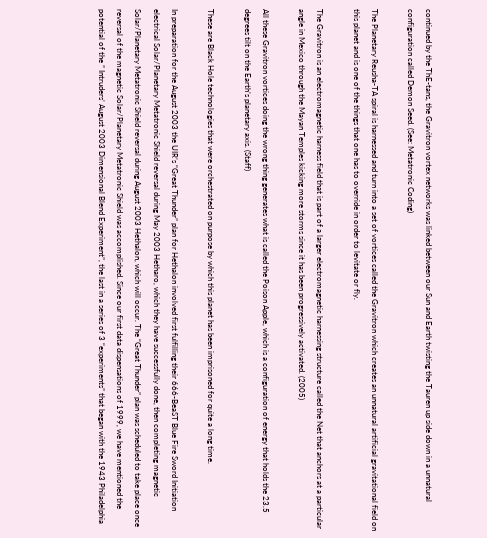continued by the ThE-tans, the Gravitron vortex networks was linked between our Sun and Earth twisting the Tauren up side down in a unnatural configuration called Demon Seed. (See: Metatronic Coding)

The Planetary Reusha-TA spiral is harnessed and turn into a set of vortices called the Gravitron which creates an unnatural artificial gravitational field on this planet and is one of the things that one has to override in order to levitate or fly.

The Gravitron is an electromagnetic harness field that is part of a larger electromagnetic harnessing structure called the Net that anchors at a particular angle in Mexico through the Mayan Temples kicking more storms since it has been progressively activated. (2005)

All these Gravitron vortices doing the wrong thing generates what is called the Poison Apple, which is a configuration of energy that holds the 23.5 degrees tilt on the Earth’s planetary axis. (Staff)

These are Black Hole technologies that were orchestrated on purpose by which this planet has been imprisoned for quite a long time.

In preparation for the August 2003 the UIR’s “Great Thunder” plan for Hethalon involved first fulfilling their 666-BeaST Blue Fire Sword Initiation electrical Solar/Planetary Metatronic Shield reversal during May 2003 Hetharo, which they have successfully done, then completing magnetic Solar/Planetary Metatronic Shield reversal during August 2003 Hethalon, which will occur. The “Great Thunder” plan was scheduled to take place once reversal of the magnetic Solar/Planetary Metatronic Shield was accomplished. Since our first data dispensations of 1999, we have mentioned the potential of the ” Intruders’ August 2003 Dimensional Blend Experiment”, the last in a series of 3 “experiments” that began with the 1943 Philadelphia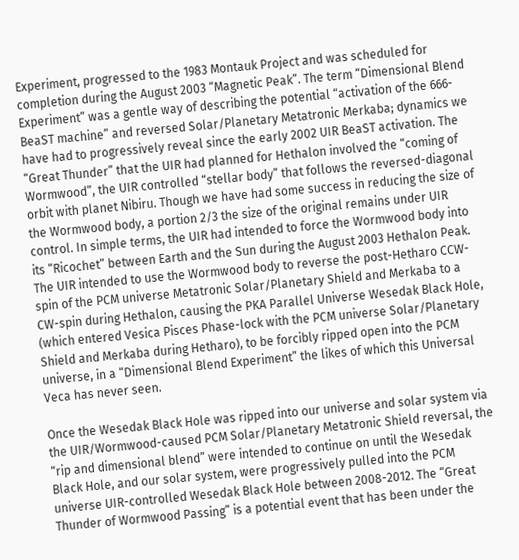Experiment, progressed to the 1983 Montauk Project and was scheduled for completion during the August 2003 “Magnetic Peak”. The term “Dimensional Blend Experiment” was a gentle way of describing the potential “activation of the 666-BeaST machine” and reversed Solar/Planetary Metatronic Merkaba; dynamics we have had to progressively reveal since the early 2002 UIR BeaST activation. The “Great Thunder” that the UIR had planned for Hethalon involved the “coming of Wormwood”, the UIR controlled “stellar body” that follows the reversed-diagonal orbit with planet Nibiru. Though we have had some success in reducing the size of the Wormwood body, a portion 2/3 the size of the original remains under UIR control. In simple terms, the UIR had intended to force the Wormwood body into its “Ricochet” between Earth and the Sun during the August 2003 Hethalon Peak. The UIR intended to use the Wormwood body to reverse the post-Hetharo CCW-spin of the PCM universe Metatronic Solar/Planetary Shield and Merkaba to a CW-spin during Hethalon, causing the PKA Parallel Universe Wesedak Black Hole, (which entered Vesica Pisces Phase-lock with the PCM universe Solar/Planetary Shield and Merkaba during Hetharo), to be forcibly ripped open into the PCM universe, in a “Dimensional Blend Experiment” the likes of which this Universal Veca has never seen.

Once the Wesedak Black Hole was ripped into our universe and solar system via the UIR/Wormwood-caused PCM Solar/Planetary Metatronic Shield reversal, the “rip and dimensional blend” were intended to continue on until the Wesedak Black Hole, and our solar system, were progressively pulled into the PCM universe UIR-controlled Wesedak Black Hole between 2008-2012. The “Great Thunder of Wormwood Passing” is a potential event that has been under the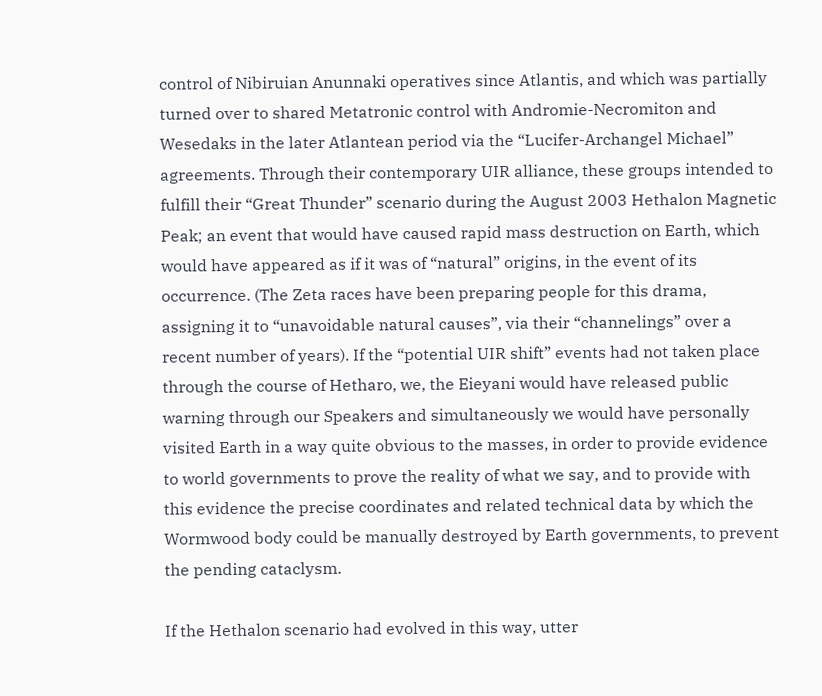control of Nibiruian Anunnaki operatives since Atlantis, and which was partially turned over to shared Metatronic control with Andromie-Necromiton and Wesedaks in the later Atlantean period via the “Lucifer-Archangel Michael” agreements. Through their contemporary UIR alliance, these groups intended to fulfill their “Great Thunder” scenario during the August 2003 Hethalon Magnetic Peak; an event that would have caused rapid mass destruction on Earth, which would have appeared as if it was of “natural” origins, in the event of its occurrence. (The Zeta races have been preparing people for this drama, assigning it to “unavoidable natural causes”, via their “channelings” over a recent number of years). If the “potential UIR shift” events had not taken place through the course of Hetharo, we, the Eieyani would have released public warning through our Speakers and simultaneously we would have personally visited Earth in a way quite obvious to the masses, in order to provide evidence to world governments to prove the reality of what we say, and to provide with this evidence the precise coordinates and related technical data by which the Wormwood body could be manually destroyed by Earth governments, to prevent the pending cataclysm.

If the Hethalon scenario had evolved in this way, utter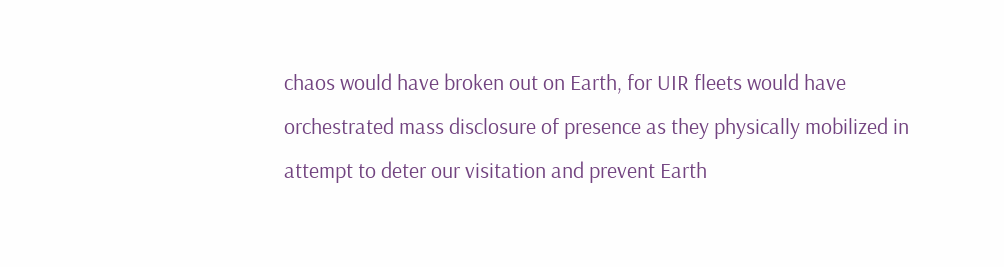chaos would have broken out on Earth, for UIR fleets would have orchestrated mass disclosure of presence as they physically mobilized in attempt to deter our visitation and prevent Earth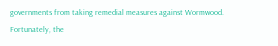governments from taking remedial measures against Wormwood. Fortunately, the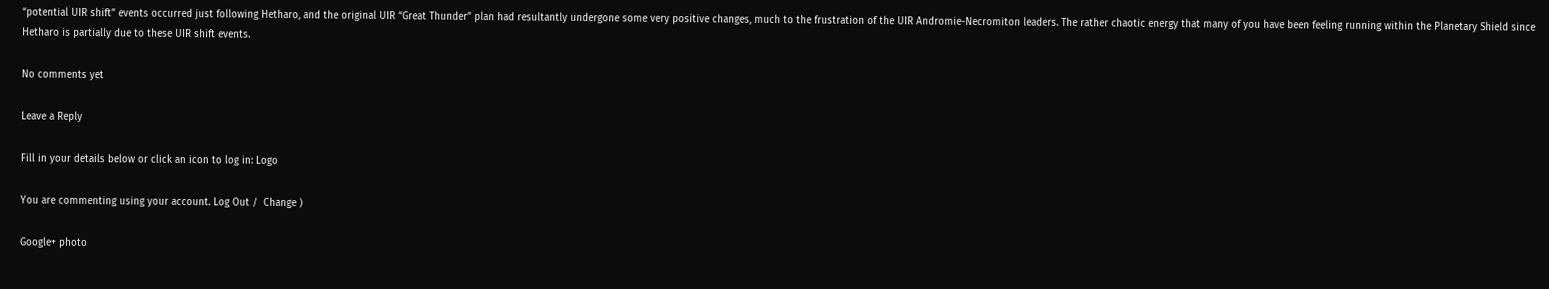“potential UIR shift” events occurred just following Hetharo, and the original UIR “Great Thunder” plan had resultantly undergone some very positive changes, much to the frustration of the UIR Andromie-Necromiton leaders. The rather chaotic energy that many of you have been feeling running within the Planetary Shield since Hetharo is partially due to these UIR shift events.

No comments yet

Leave a Reply

Fill in your details below or click an icon to log in: Logo

You are commenting using your account. Log Out /  Change )

Google+ photo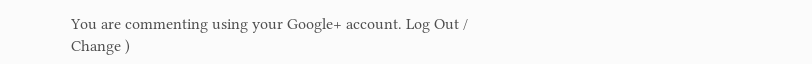You are commenting using your Google+ account. Log Out /  Change )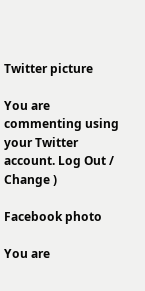Twitter picture

You are commenting using your Twitter account. Log Out /  Change )

Facebook photo

You are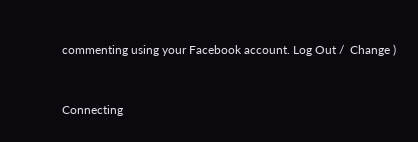commenting using your Facebook account. Log Out /  Change )


Connecting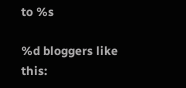to %s

%d bloggers like this: